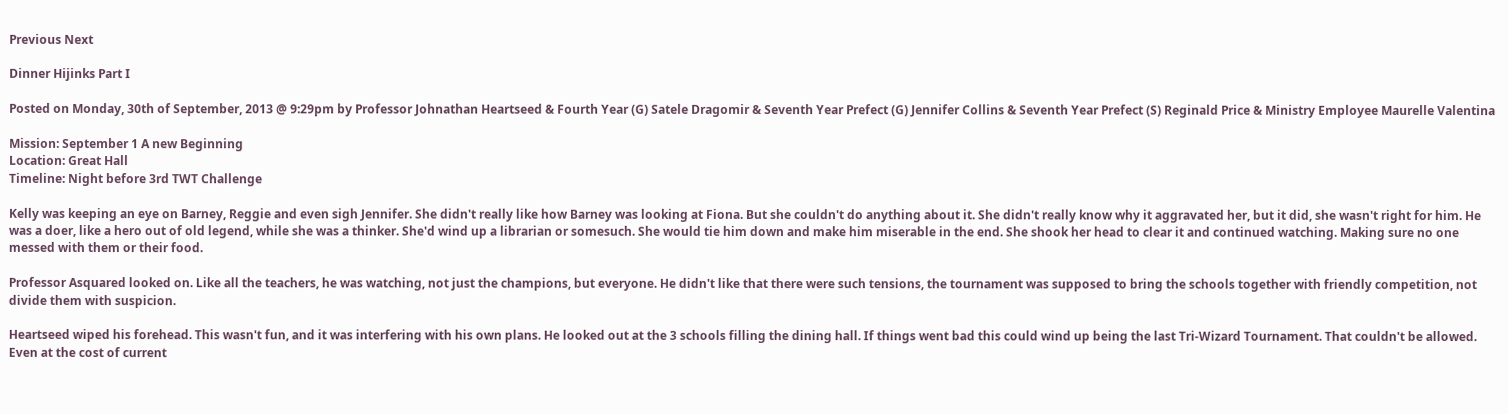Previous Next

Dinner Hijinks Part I

Posted on Monday, 30th of September, 2013 @ 9:29pm by Professor Johnathan Heartseed & Fourth Year (G) Satele Dragomir & Seventh Year Prefect (G) Jennifer Collins & Seventh Year Prefect (S) Reginald Price & Ministry Employee Maurelle Valentina

Mission: September 1 A new Beginning
Location: Great Hall
Timeline: Night before 3rd TWT Challenge

Kelly was keeping an eye on Barney, Reggie and even sigh Jennifer. She didn't really like how Barney was looking at Fiona. But she couldn't do anything about it. She didn't really know why it aggravated her, but it did, she wasn't right for him. He was a doer, like a hero out of old legend, while she was a thinker. She'd wind up a librarian or somesuch. She would tie him down and make him miserable in the end. She shook her head to clear it and continued watching. Making sure no one messed with them or their food.

Professor Asquared looked on. Like all the teachers, he was watching, not just the champions, but everyone. He didn't like that there were such tensions, the tournament was supposed to bring the schools together with friendly competition, not divide them with suspicion.

Heartseed wiped his forehead. This wasn't fun, and it was interfering with his own plans. He looked out at the 3 schools filling the dining hall. If things went bad this could wind up being the last Tri-Wizard Tournament. That couldn't be allowed. Even at the cost of current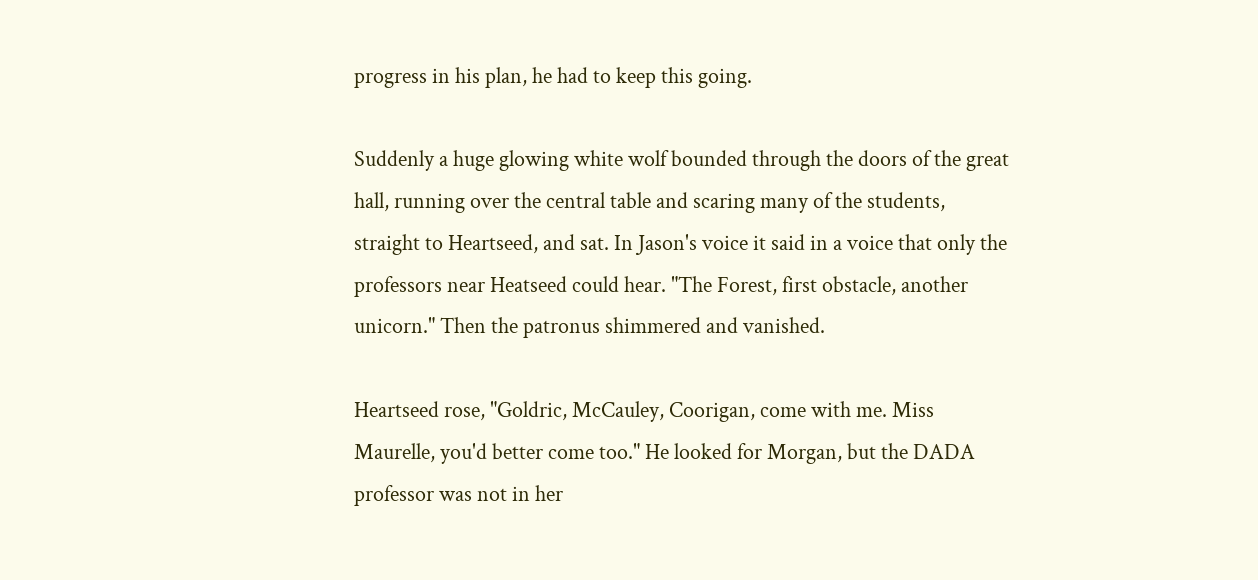progress in his plan, he had to keep this going.

Suddenly a huge glowing white wolf bounded through the doors of the great hall, running over the central table and scaring many of the students, straight to Heartseed, and sat. In Jason's voice it said in a voice that only the professors near Heatseed could hear. "The Forest, first obstacle, another unicorn." Then the patronus shimmered and vanished.

Heartseed rose, "Goldric, McCauley, Coorigan, come with me. Miss Maurelle, you'd better come too." He looked for Morgan, but the DADA professor was not in her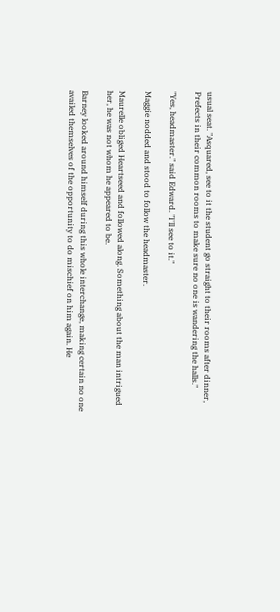usual seat. "Asquared, see to it the student go straight to their rooms after dinner, Prefects in their common rooms to make sure no one is wandering the halls."

"Yes, headmaster." said Edward. "I'll see to it."

Maggie nodded and stood to follow the headmaster.

Maurelle obliged Heartseed and followed along. Something about the man intrigued her, he was not whom he appeared to be.

Barney looked around himself during this whole interchange, making certain no one availed themselves of the opportunity to do mischief on him again. He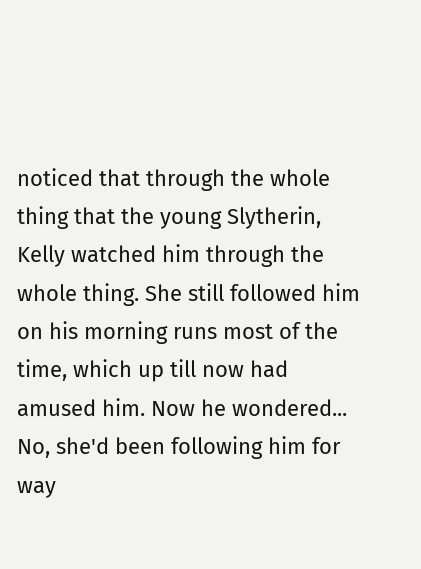noticed that through the whole thing that the young Slytherin, Kelly watched him through the whole thing. She still followed him on his morning runs most of the time, which up till now had amused him. Now he wondered... No, she'd been following him for way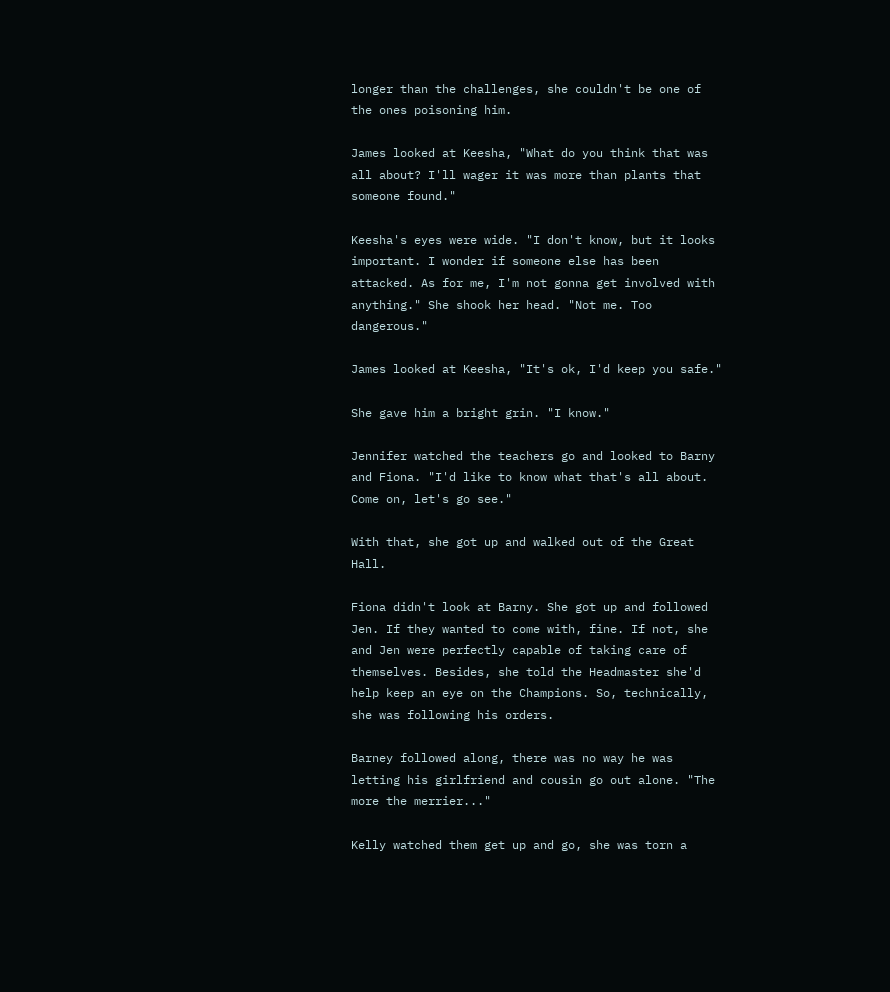longer than the challenges, she couldn't be one of the ones poisoning him.

James looked at Keesha, "What do you think that was all about? I'll wager it was more than plants that someone found."

Keesha's eyes were wide. "I don't know, but it looks important. I wonder if someone else has been attacked. As for me, I'm not gonna get involved with anything." She shook her head. "Not me. Too dangerous."

James looked at Keesha, "It's ok, I'd keep you safe."

She gave him a bright grin. "I know."

Jennifer watched the teachers go and looked to Barny and Fiona. "I'd like to know what that's all about. Come on, let's go see."

With that, she got up and walked out of the Great Hall.

Fiona didn't look at Barny. She got up and followed Jen. If they wanted to come with, fine. If not, she and Jen were perfectly capable of taking care of themselves. Besides, she told the Headmaster she'd help keep an eye on the Champions. So, technically, she was following his orders.

Barney followed along, there was no way he was letting his girlfriend and cousin go out alone. "The more the merrier..."

Kelly watched them get up and go, she was torn a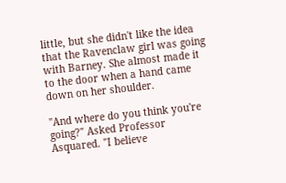little, but she didn't like the idea that the Ravenclaw girl was going with Barney. She almost made it to the door when a hand came down on her shoulder.

"And where do you think you're going?" Asked Professor Asquared. "I believe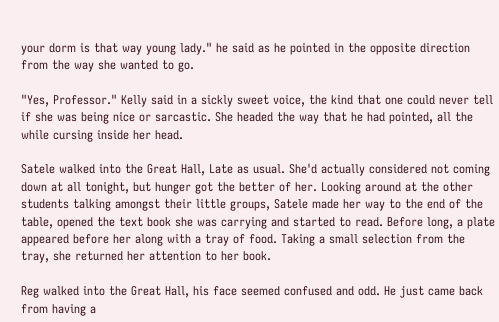your dorm is that way young lady." he said as he pointed in the opposite direction from the way she wanted to go.

"Yes, Professor." Kelly said in a sickly sweet voice, the kind that one could never tell if she was being nice or sarcastic. She headed the way that he had pointed, all the while cursing inside her head.

Satele walked into the Great Hall, Late as usual. She'd actually considered not coming down at all tonight, but hunger got the better of her. Looking around at the other students talking amongst their little groups, Satele made her way to the end of the table, opened the text book she was carrying and started to read. Before long, a plate appeared before her along with a tray of food. Taking a small selection from the tray, she returned her attention to her book.

Reg walked into the Great Hall, his face seemed confused and odd. He just came back from having a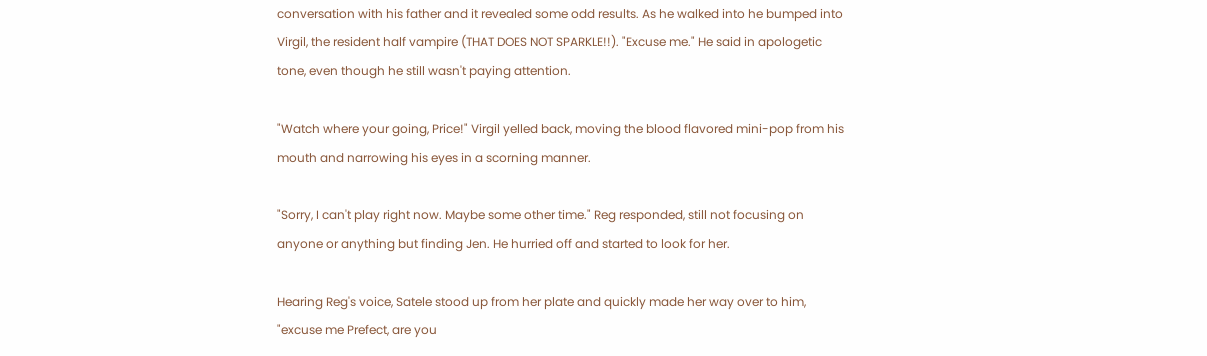conversation with his father and it revealed some odd results. As he walked into he bumped into Virgil, the resident half vampire (THAT DOES NOT SPARKLE!!). "Excuse me." He said in apologetic tone, even though he still wasn't paying attention.

"Watch where your going, Price!" Virgil yelled back, moving the blood flavored mini-pop from his mouth and narrowing his eyes in a scorning manner.

"Sorry, I can't play right now. Maybe some other time." Reg responded, still not focusing on anyone or anything but finding Jen. He hurried off and started to look for her.

Hearing Reg's voice, Satele stood up from her plate and quickly made her way over to him, "excuse me Prefect, are you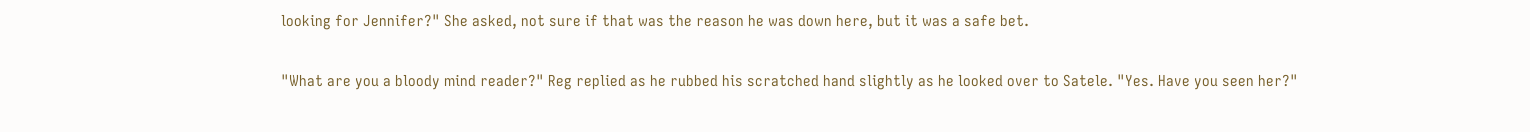looking for Jennifer?" She asked, not sure if that was the reason he was down here, but it was a safe bet.

"What are you a bloody mind reader?" Reg replied as he rubbed his scratched hand slightly as he looked over to Satele. "Yes. Have you seen her?"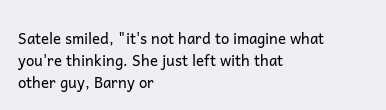Satele smiled, "it's not hard to imagine what you're thinking. She just left with that other guy, Barny or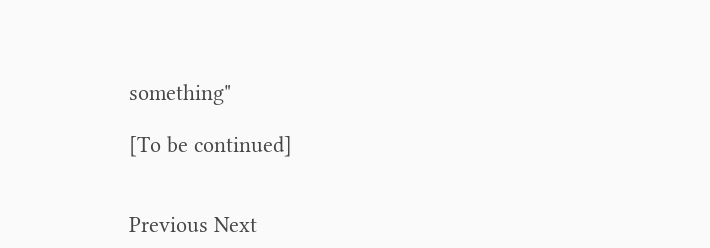something"

[To be continued]


Previous Next